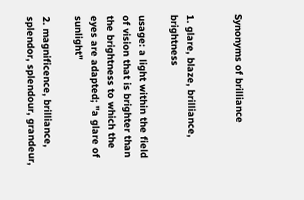Synonyms of brilliance


1. glare, blaze, brilliance, brightness

usage: a light within the field of vision that is brighter than the brightness to which the eyes are adapted; "a glare of sunlight"

2. magnificence, brilliance, splendor, splendour, grandeur,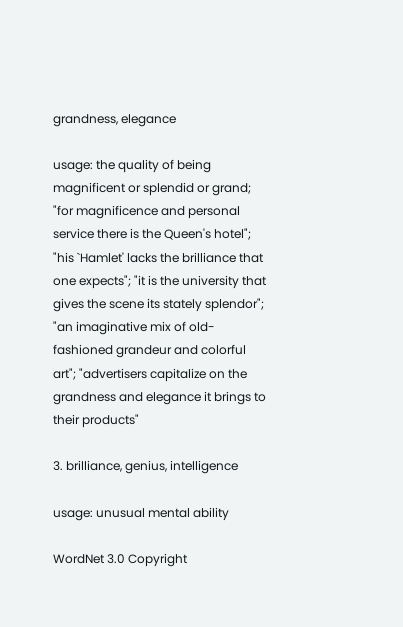grandness, elegance

usage: the quality of being magnificent or splendid or grand; "for magnificence and personal service there is the Queen's hotel"; "his `Hamlet' lacks the brilliance that one expects"; "it is the university that gives the scene its stately splendor"; "an imaginative mix of old-fashioned grandeur and colorful art"; "advertisers capitalize on the grandness and elegance it brings to their products"

3. brilliance, genius, intelligence

usage: unusual mental ability

WordNet 3.0 Copyright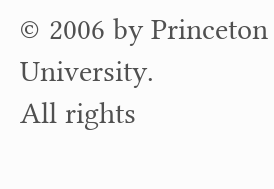© 2006 by Princeton University.
All rights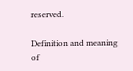reserved.

Definition and meaning of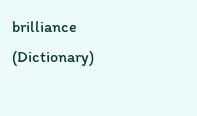brilliance (Dictionary)